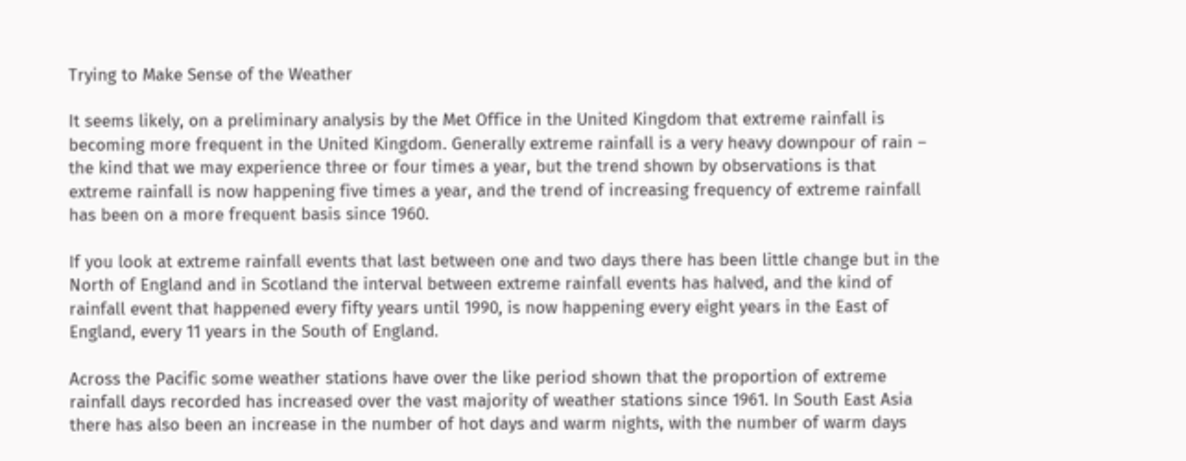Trying to Make Sense of the Weather

It seems likely, on a preliminary analysis by the Met Office in the United Kingdom that extreme rainfall is becoming more frequent in the United Kingdom. Generally extreme rainfall is a very heavy downpour of rain – the kind that we may experience three or four times a year, but the trend shown by observations is that extreme rainfall is now happening five times a year, and the trend of increasing frequency of extreme rainfall has been on a more frequent basis since 1960.

If you look at extreme rainfall events that last between one and two days there has been little change but in the North of England and in Scotland the interval between extreme rainfall events has halved, and the kind of rainfall event that happened every fifty years until 1990, is now happening every eight years in the East of England, every 11 years in the South of England.

Across the Pacific some weather stations have over the like period shown that the proportion of extreme rainfall days recorded has increased over the vast majority of weather stations since 1961. In South East Asia there has also been an increase in the number of hot days and warm nights, with the number of warm days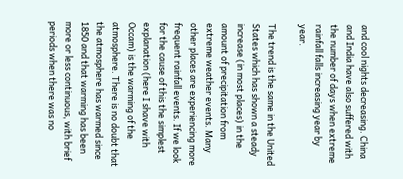and cool nights decreasing. China and India have also suffered with the number of days when extreme rainfall falls increasing year by year.

The trend is the same in the United States which has shown a steady increase (in most places) in the amount of precipitation from extreme weather events. Many other places are experiencing more frequent rainfall events. If we look for the cause of this the simplest explanation (here I shave with Occam) is the warming of the atmosphere. There is no doubt that the atmosphere has warmed since 1850 and that warming has been more or less continuous, with brief periods when there was no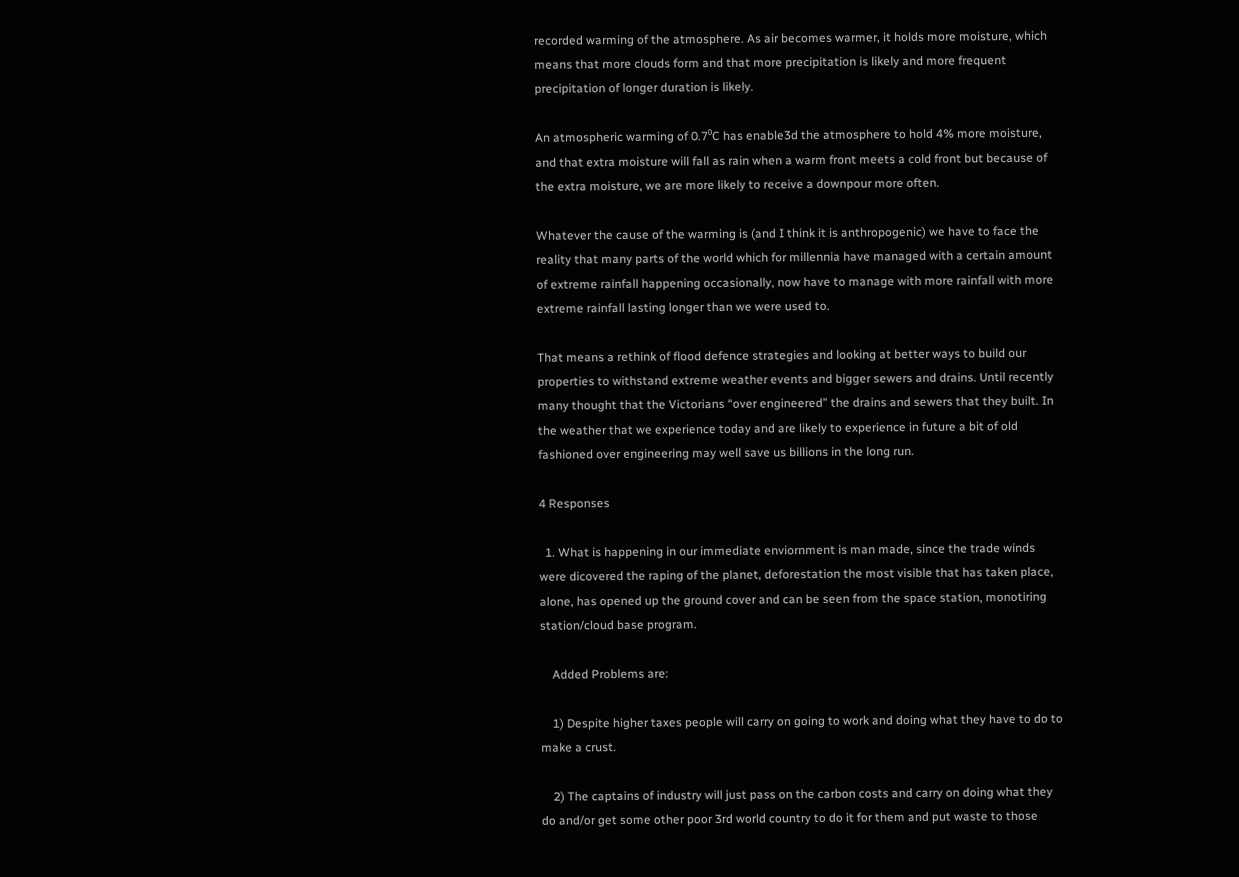recorded warming of the atmosphere. As air becomes warmer, it holds more moisture, which means that more clouds form and that more precipitation is likely and more frequent precipitation of longer duration is likely.

An atmospheric warming of 0.7⁰C has enable3d the atmosphere to hold 4% more moisture, and that extra moisture will fall as rain when a warm front meets a cold front but because of the extra moisture, we are more likely to receive a downpour more often.

Whatever the cause of the warming is (and I think it is anthropogenic) we have to face the reality that many parts of the world which for millennia have managed with a certain amount of extreme rainfall happening occasionally, now have to manage with more rainfall with more extreme rainfall lasting longer than we were used to.

That means a rethink of flood defence strategies and looking at better ways to build our properties to withstand extreme weather events and bigger sewers and drains. Until recently many thought that the Victorians “over engineered” the drains and sewers that they built. In the weather that we experience today and are likely to experience in future a bit of old fashioned over engineering may well save us billions in the long run.

4 Responses

  1. What is happening in our immediate enviornment is man made, since the trade winds were dicovered the raping of the planet, deforestation the most visible that has taken place, alone, has opened up the ground cover and can be seen from the space station, monotiring station/cloud base program.

    Added Problems are:

    1) Despite higher taxes people will carry on going to work and doing what they have to do to make a crust.

    2) The captains of industry will just pass on the carbon costs and carry on doing what they do and/or get some other poor 3rd world country to do it for them and put waste to those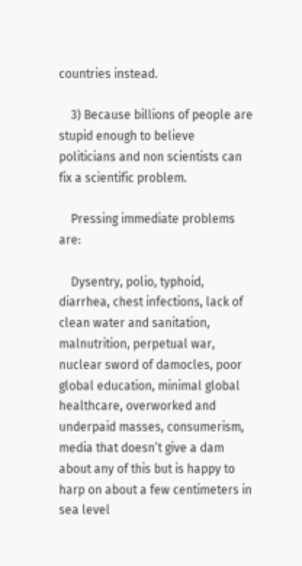countries instead.

    3) Because billions of people are stupid enough to believe politicians and non scientists can fix a scientific problem.

    Pressing immediate problems are:

    Dysentry, polio, typhoid, diarrhea, chest infections, lack of clean water and sanitation, malnutrition, perpetual war, nuclear sword of damocles, poor global education, minimal global healthcare, overworked and underpaid masses, consumerism, media that doesn’t give a dam about any of this but is happy to harp on about a few centimeters in sea level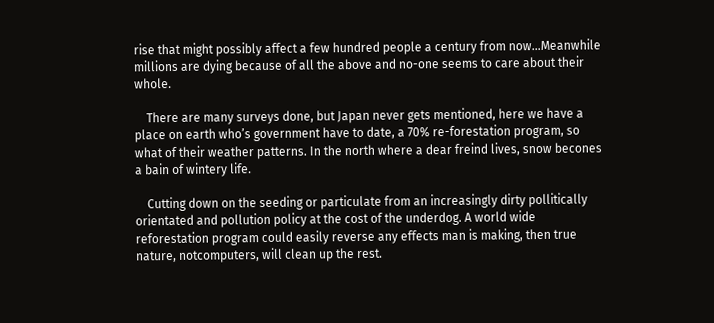rise that might possibly affect a few hundred people a century from now…Meanwhile millions are dying because of all the above and no-one seems to care about their whole.

    There are many surveys done, but Japan never gets mentioned, here we have a place on earth who’s government have to date, a 70% re-forestation program, so what of their weather patterns. In the north where a dear freind lives, snow becones a bain of wintery life.

    Cutting down on the seeding or particulate from an increasingly dirty pollitically orientated and pollution policy at the cost of the underdog. A world wide reforestation program could easily reverse any effects man is making, then true nature, notcomputers, will clean up the rest.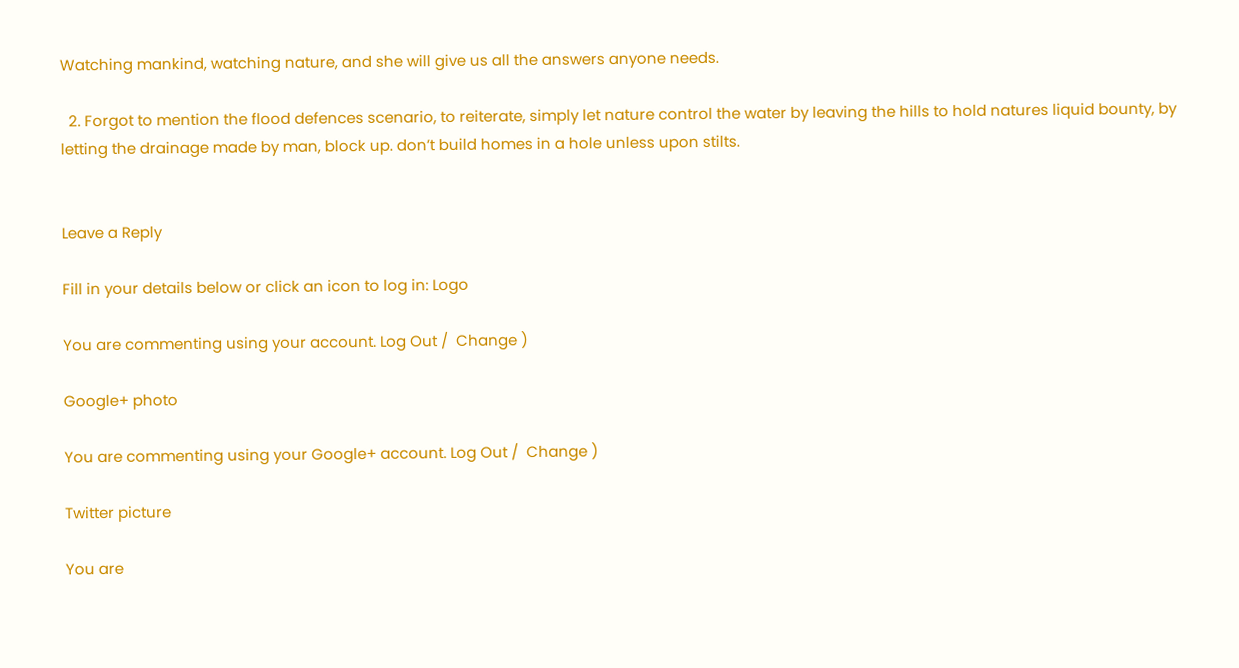Watching mankind, watching nature, and she will give us all the answers anyone needs.

  2. Forgot to mention the flood defences scenario, to reiterate, simply let nature control the water by leaving the hills to hold natures liquid bounty, by letting the drainage made by man, block up. don’t build homes in a hole unless upon stilts.


Leave a Reply

Fill in your details below or click an icon to log in: Logo

You are commenting using your account. Log Out /  Change )

Google+ photo

You are commenting using your Google+ account. Log Out /  Change )

Twitter picture

You are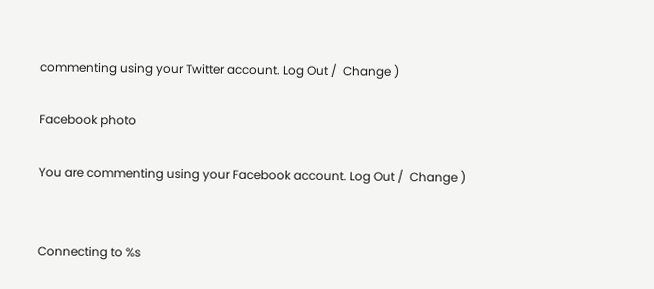commenting using your Twitter account. Log Out /  Change )

Facebook photo

You are commenting using your Facebook account. Log Out /  Change )


Connecting to %s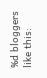%d bloggers like this: